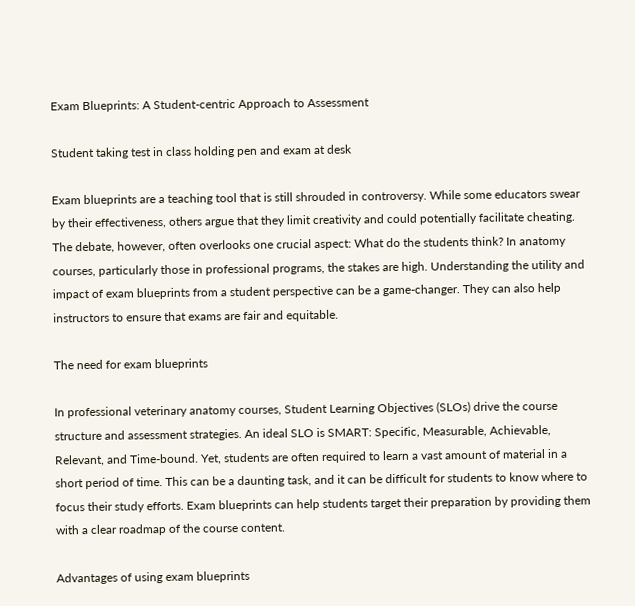Exam Blueprints: A Student-centric Approach to Assessment

Student taking test in class holding pen and exam at desk

Exam blueprints are a teaching tool that is still shrouded in controversy. While some educators swear by their effectiveness, others argue that they limit creativity and could potentially facilitate cheating. The debate, however, often overlooks one crucial aspect: What do the students think? In anatomy courses, particularly those in professional programs, the stakes are high. Understanding the utility and impact of exam blueprints from a student perspective can be a game-changer. They can also help instructors to ensure that exams are fair and equitable.

The need for exam blueprints

In professional veterinary anatomy courses, Student Learning Objectives (SLOs) drive the course structure and assessment strategies. An ideal SLO is SMART: Specific, Measurable, Achievable, Relevant, and Time-bound. Yet, students are often required to learn a vast amount of material in a short period of time. This can be a daunting task, and it can be difficult for students to know where to focus their study efforts. Exam blueprints can help students target their preparation by providing them with a clear roadmap of the course content.

Advantages of using exam blueprints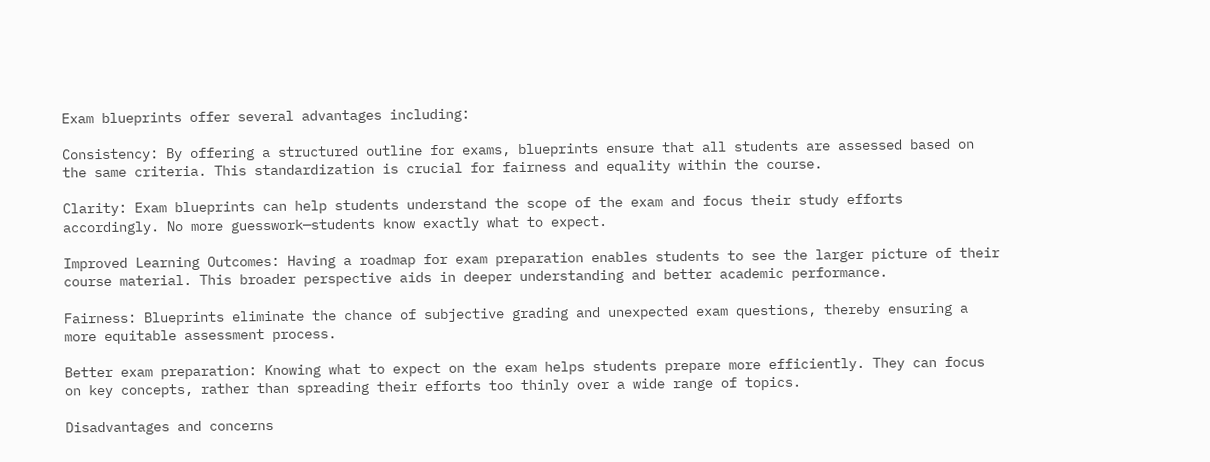Exam blueprints offer several advantages including:

Consistency: By offering a structured outline for exams, blueprints ensure that all students are assessed based on the same criteria. This standardization is crucial for fairness and equality within the course.

Clarity: Exam blueprints can help students understand the scope of the exam and focus their study efforts accordingly. No more guesswork—students know exactly what to expect.

Improved Learning Outcomes: Having a roadmap for exam preparation enables students to see the larger picture of their course material. This broader perspective aids in deeper understanding and better academic performance.

Fairness: Blueprints eliminate the chance of subjective grading and unexpected exam questions, thereby ensuring a more equitable assessment process.

Better exam preparation: Knowing what to expect on the exam helps students prepare more efficiently. They can focus on key concepts, rather than spreading their efforts too thinly over a wide range of topics.

Disadvantages and concerns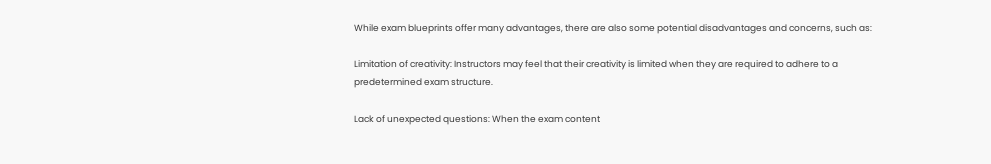While exam blueprints offer many advantages, there are also some potential disadvantages and concerns, such as:

Limitation of creativity: Instructors may feel that their creativity is limited when they are required to adhere to a predetermined exam structure.

Lack of unexpected questions: When the exam content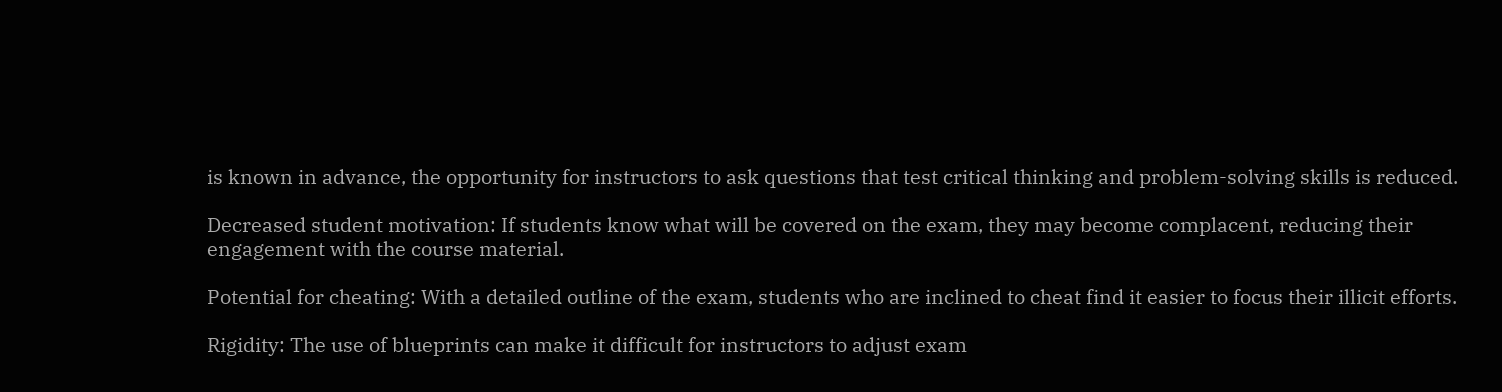is known in advance, the opportunity for instructors to ask questions that test critical thinking and problem-solving skills is reduced.

Decreased student motivation: If students know what will be covered on the exam, they may become complacent, reducing their engagement with the course material.

Potential for cheating: With a detailed outline of the exam, students who are inclined to cheat find it easier to focus their illicit efforts.

Rigidity: The use of blueprints can make it difficult for instructors to adjust exam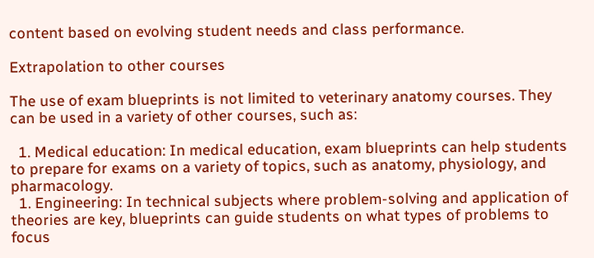content based on evolving student needs and class performance.

Extrapolation to other courses

The use of exam blueprints is not limited to veterinary anatomy courses. They can be used in a variety of other courses, such as:

  1. Medical education: In medical education, exam blueprints can help students to prepare for exams on a variety of topics, such as anatomy, physiology, and pharmacology.
  1. Engineering: In technical subjects where problem-solving and application of theories are key, blueprints can guide students on what types of problems to focus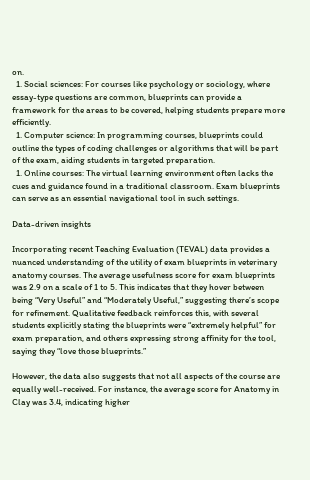on.
  1. Social sciences: For courses like psychology or sociology, where essay-type questions are common, blueprints can provide a framework for the areas to be covered, helping students prepare more efficiently.
  1. Computer science: In programming courses, blueprints could outline the types of coding challenges or algorithms that will be part of the exam, aiding students in targeted preparation.
  1. Online courses: The virtual learning environment often lacks the cues and guidance found in a traditional classroom. Exam blueprints can serve as an essential navigational tool in such settings.

Data-driven insights

Incorporating recent Teaching Evaluation (TEVAL) data provides a nuanced understanding of the utility of exam blueprints in veterinary anatomy courses. The average usefulness score for exam blueprints was 2.9 on a scale of 1 to 5. This indicates that they hover between being “Very Useful” and “Moderately Useful,” suggesting there’s scope for refinement. Qualitative feedback reinforces this, with several students explicitly stating the blueprints were “extremely helpful” for exam preparation, and others expressing strong affinity for the tool, saying they “love those blueprints.”

However, the data also suggests that not all aspects of the course are equally well-received. For instance, the average score for Anatomy in Clay was 3.4, indicating higher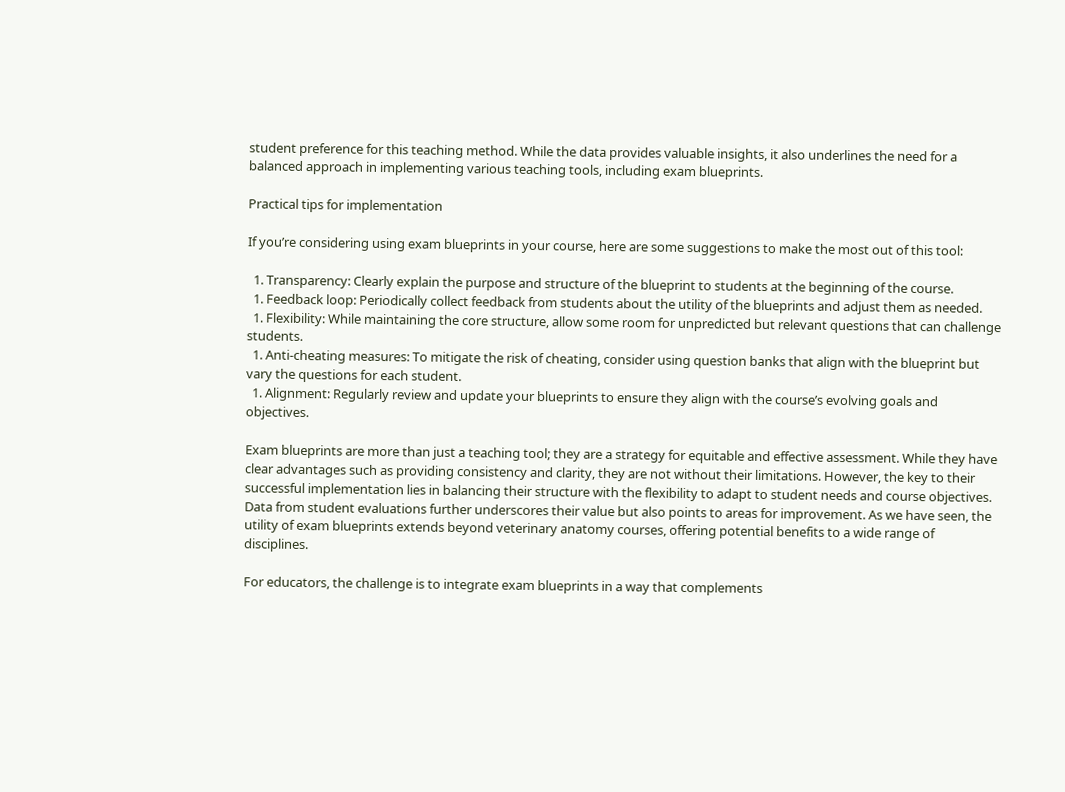student preference for this teaching method. While the data provides valuable insights, it also underlines the need for a balanced approach in implementing various teaching tools, including exam blueprints.

Practical tips for implementation

If you’re considering using exam blueprints in your course, here are some suggestions to make the most out of this tool:

  1. Transparency: Clearly explain the purpose and structure of the blueprint to students at the beginning of the course.
  1. Feedback loop: Periodically collect feedback from students about the utility of the blueprints and adjust them as needed.
  1. Flexibility: While maintaining the core structure, allow some room for unpredicted but relevant questions that can challenge students.
  1. Anti-cheating measures: To mitigate the risk of cheating, consider using question banks that align with the blueprint but vary the questions for each student.
  1. Alignment: Regularly review and update your blueprints to ensure they align with the course’s evolving goals and objectives.

Exam blueprints are more than just a teaching tool; they are a strategy for equitable and effective assessment. While they have clear advantages such as providing consistency and clarity, they are not without their limitations. However, the key to their successful implementation lies in balancing their structure with the flexibility to adapt to student needs and course objectives. Data from student evaluations further underscores their value but also points to areas for improvement. As we have seen, the utility of exam blueprints extends beyond veterinary anatomy courses, offering potential benefits to a wide range of disciplines.

For educators, the challenge is to integrate exam blueprints in a way that complements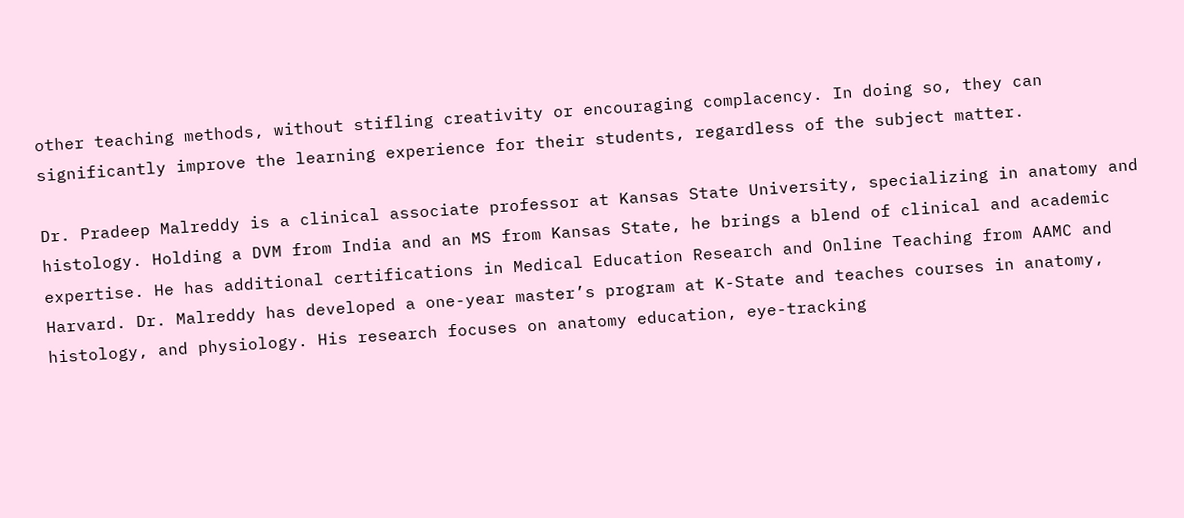other teaching methods, without stifling creativity or encouraging complacency. In doing so, they can significantly improve the learning experience for their students, regardless of the subject matter.

Dr. Pradeep Malreddy is a clinical associate professor at Kansas State University, specializing in anatomy and histology. Holding a DVM from India and an MS from Kansas State, he brings a blend of clinical and academic expertise. He has additional certifications in Medical Education Research and Online Teaching from AAMC and Harvard. Dr. Malreddy has developed a one-year master’s program at K-State and teaches courses in anatomy, histology, and physiology. His research focuses on anatomy education, eye-tracking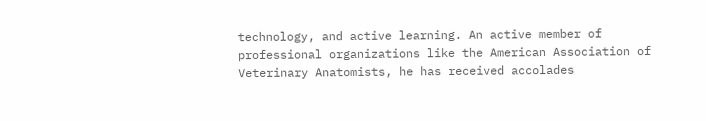technology, and active learning. An active member of professional organizations like the American Association of Veterinary Anatomists, he has received accolades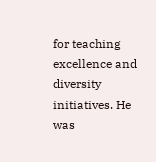for teaching excellence and diversity initiatives. He was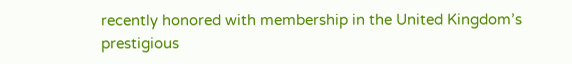recently honored with membership in the United Kingdom’s prestigious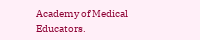Academy of Medical Educators.